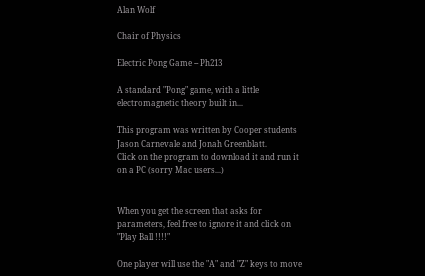Alan Wolf

Chair of Physics

Electric Pong Game -- Ph213

A standard "Pong" game, with a little electromagnetic theory built in...

This program was written by Cooper students Jason Carnevale and Jonah Greenblatt.
Click on the program to download it and run it on a PC (sorry Mac users...)


When you get the screen that asks for parameters, feel free to ignore it and click on "Play Ball !!!!"

One player will use the "A" and "Z" keys to move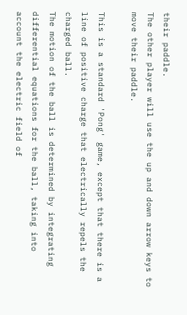their paddle.
The other player will use the up and down arrow keys to move their paddle.

This is a standard 'Pong' game, except that there is a line of positive charge that electrically repels the charged ball.
The motion of the ball is determined by integrating differential equations for the ball, taking into account the electric field of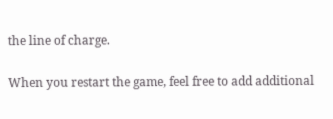the line of charge.

When you restart the game, feel free to add additional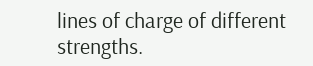lines of charge of different strengths.